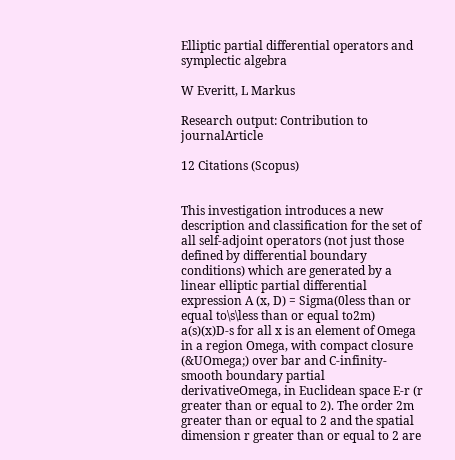Elliptic partial differential operators and symplectic algebra

W Everitt, L Markus

Research output: Contribution to journalArticle

12 Citations (Scopus)


This investigation introduces a new description and classification for the set of all self-adjoint operators (not just those defined by differential boundary conditions) which are generated by a linear elliptic partial differential expression A (x, D) = Sigma(0less than or equal to\s\less than or equal to2m) a(s)(x)D-s for all x is an element of Omega in a region Omega, with compact closure (&UOmega;) over bar and C-infinity-smooth boundary partial derivativeOmega, in Euclidean space E-r (r greater than or equal to 2). The order 2m greater than or equal to 2 and the spatial dimension r greater than or equal to 2 are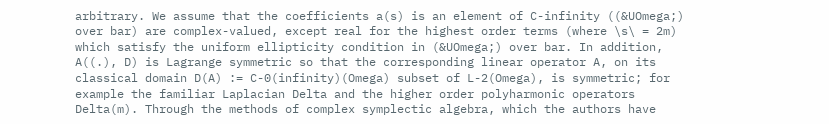arbitrary. We assume that the coefficients a(s) is an element of C-infinity ((&UOmega;) over bar) are complex-valued, except real for the highest order terms (where \s\ = 2m) which satisfy the uniform ellipticity condition in (&UOmega;) over bar. In addition, A((.), D) is Lagrange symmetric so that the corresponding linear operator A, on its classical domain D(A) := C-0(infinity)(Omega) subset of L-2(Omega), is symmetric; for example the familiar Laplacian Delta and the higher order polyharmonic operators Delta(m). Through the methods of complex symplectic algebra, which the authors have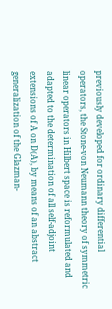previously developed for ordinary differential operators, the Stone-von Neumann theory of symmetric linear operators in Hilbert space is reformulated and adapted to the determination of all self-adjoint extensions of A on D(A), by means of an abstract generalization of the Glazman-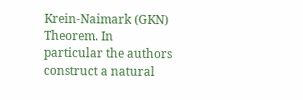Krein-Naimark (GKN) Theorem. In particular the authors construct a natural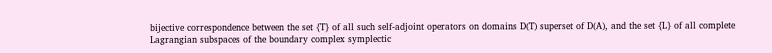bijective correspondence between the set {T} of all such self-adjoint operators on domains D(T) superset of D(A), and the set {L} of all complete Lagrangian subspaces of the boundary complex symplectic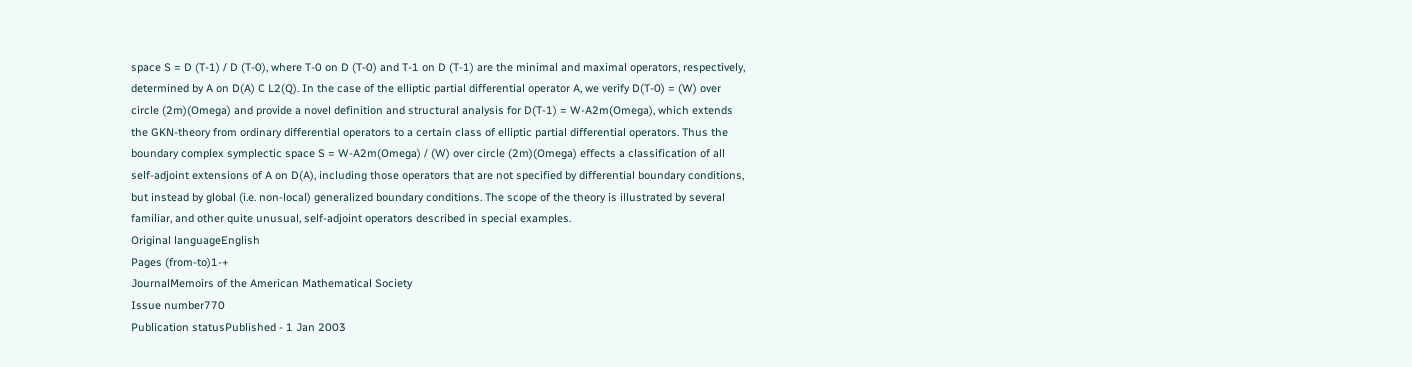space S = D (T-1) / D (T-0), where T-0 on D (T-0) and T-1 on D (T-1) are the minimal and maximal operators, respectively, determined by A on D(A) C L2(Q). In the case of the elliptic partial differential operator A, we verify D(T-0) = (W) over circle (2m)(Omega) and provide a novel definition and structural analysis for D(T-1) = W-A2m(Omega), which extends the GKN-theory from ordinary differential operators to a certain class of elliptic partial differential operators. Thus the boundary complex symplectic space S = W-A2m(Omega) / (W) over circle (2m)(Omega) effects a classification of all self-adjoint extensions of A on D(A), including those operators that are not specified by differential boundary conditions, but instead by global (i.e. non-local) generalized boundary conditions. The scope of the theory is illustrated by several familiar, and other quite unusual, self-adjoint operators described in special examples.
Original languageEnglish
Pages (from-to)1-+
JournalMemoirs of the American Mathematical Society
Issue number770
Publication statusPublished - 1 Jan 2003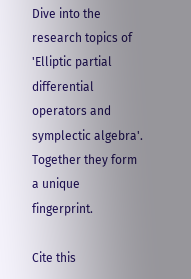Dive into the research topics of 'Elliptic partial differential operators and symplectic algebra'. Together they form a unique fingerprint.

Cite this